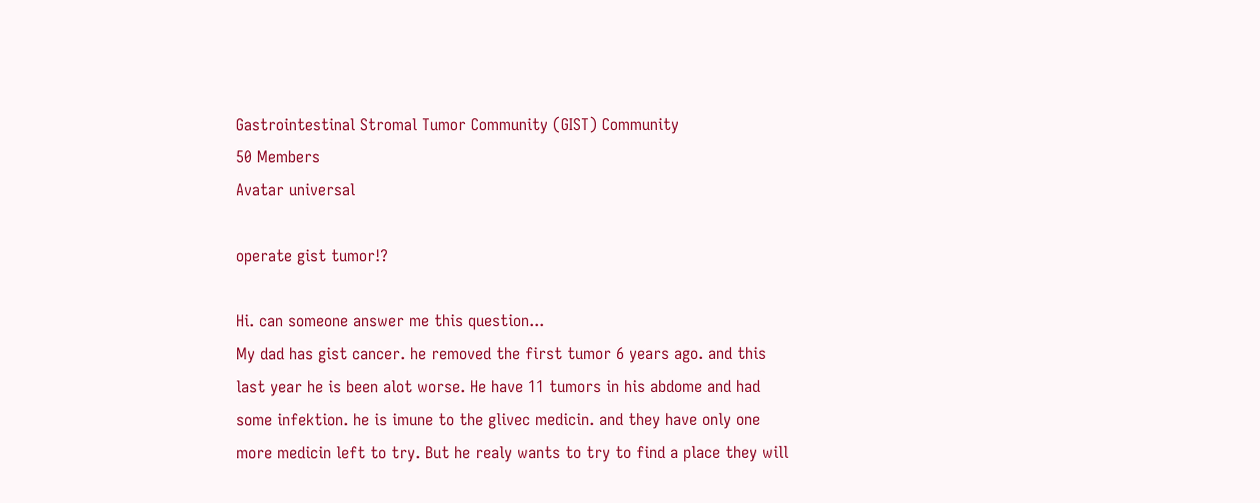Gastrointestinal Stromal Tumor Community (GIST) Community
50 Members
Avatar universal

operate gist tumor!?

Hi. can someone answer me this question...
My dad has gist cancer. he removed the first tumor 6 years ago. and this last year he is been alot worse. He have 11 tumors in his abdome and had some infektion. he is imune to the glivec medicin. and they have only one more medicin left to try. But he realy wants to try to find a place they will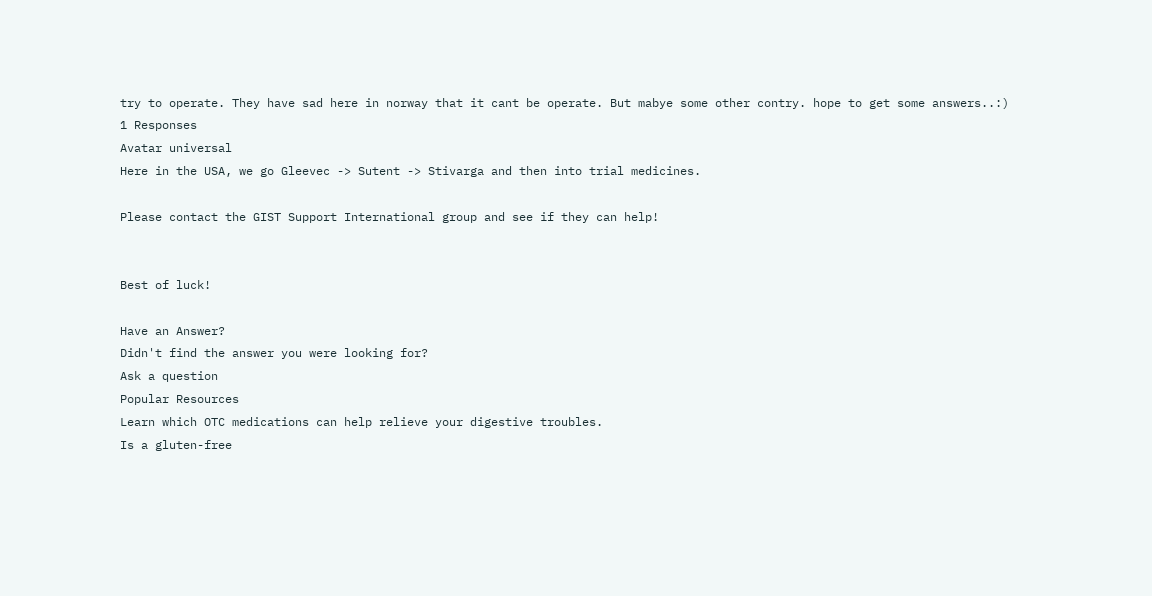try to operate. They have sad here in norway that it cant be operate. But mabye some other contry. hope to get some answers..:)
1 Responses
Avatar universal
Here in the USA, we go Gleevec -> Sutent -> Stivarga and then into trial medicines.

Please contact the GIST Support International group and see if they can help!


Best of luck!

Have an Answer?
Didn't find the answer you were looking for?
Ask a question
Popular Resources
Learn which OTC medications can help relieve your digestive troubles.
Is a gluten-free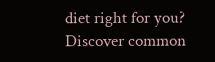diet right for you?
Discover common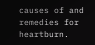causes of and remedies for heartburn.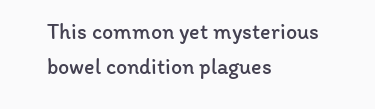This common yet mysterious bowel condition plagues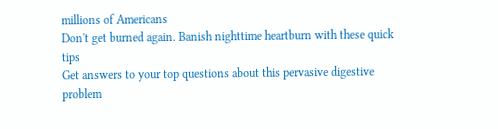millions of Americans
Don't get burned again. Banish nighttime heartburn with these quick tips
Get answers to your top questions about this pervasive digestive problem